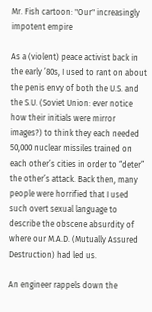Mr. Fish cartoon: "Our" increasingly impotent empire

As a (violent) peace activist back in the early ’80s, I used to rant on about the penis envy of both the U.S. and the S.U. (Soviet Union: ever notice how their initials were mirror images?) to think they each needed 50,000 nuclear missiles trained on each other’s cities in order to “deter” the other’s attack. Back then, many people were horrified that I used such overt sexual language to describe the obscene absurdity of where our M.A.D. (Mutually Assured Destruction) had led us.

An engineer rappels down the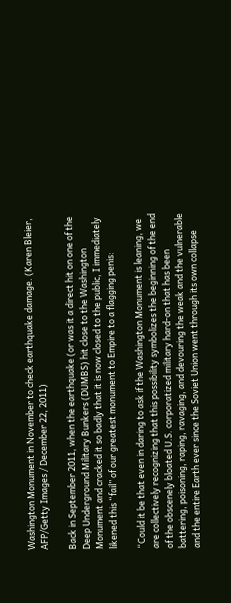Washington Monument in November to check earthquake damage. (Karen Bleier, AFP/Getty Images / December 22, 2011)

Back in September 2011, when the earthquake (or was it a direct hit on one of the Deep Underground Military Bunkers (DUMBS) hit close to the Washington Monument and cracked it so badly that it is now closed to the public, I immediately likened this “fail” of our greatest monument to Empire to a flagging penis:

“Could it be that even in daring to ask if the Washington Monument is leaning, we are collectively recognizing that this possibility symbolizes the beginning of the end of the obscenely bloated U.S. corporatized military hard-on that has been battering, poisoning, raping, ravaging, and devouring the weak and the vulnerable and the entire Earth ever since the Soviet Union went through its own collapse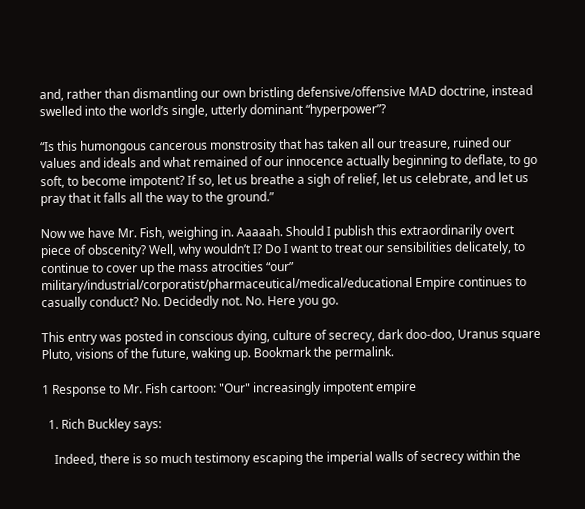and, rather than dismantling our own bristling defensive/offensive MAD doctrine, instead swelled into the world’s single, utterly dominant “hyperpower”?

“Is this humongous cancerous monstrosity that has taken all our treasure, ruined our values and ideals and what remained of our innocence actually beginning to deflate, to go soft, to become impotent? If so, let us breathe a sigh of relief, let us celebrate, and let us pray that it falls all the way to the ground.”

Now we have Mr. Fish, weighing in. Aaaaah. Should I publish this extraordinarily overt piece of obscenity? Well, why wouldn’t I? Do I want to treat our sensibilities delicately, to continue to cover up the mass atrocities “our” military/industrial/corporatist/pharmaceutical/medical/educational Empire continues to casually conduct? No. Decidedly not. No. Here you go.

This entry was posted in conscious dying, culture of secrecy, dark doo-doo, Uranus square Pluto, visions of the future, waking up. Bookmark the permalink.

1 Response to Mr. Fish cartoon: "Our" increasingly impotent empire

  1. Rich Buckley says:

    Indeed, there is so much testimony escaping the imperial walls of secrecy within the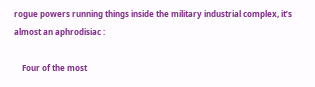rogue powers running things inside the military industrial complex, it’s almost an aphrodisiac :

    Four of the most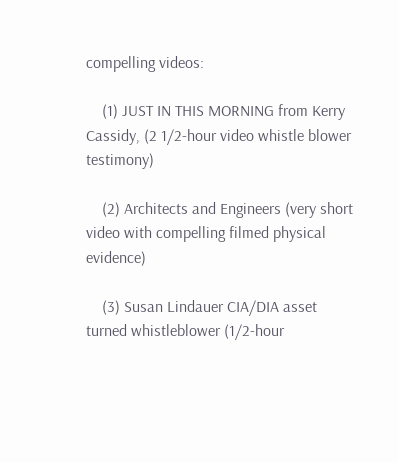compelling videos:

    (1) JUST IN THIS MORNING from Kerry Cassidy, (2 1/2-hour video whistle blower testimony)

    (2) Architects and Engineers (very short video with compelling filmed physical evidence)

    (3) Susan Lindauer CIA/DIA asset turned whistleblower (1/2-hour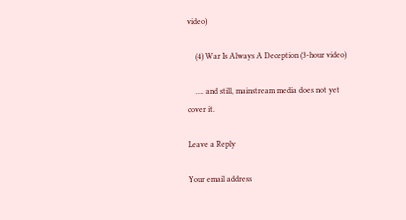video)

    (4) War Is Always A Deception (3-hour video)

    …. and still, mainstream media does not yet cover it.

Leave a Reply

Your email address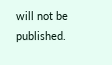will not be published.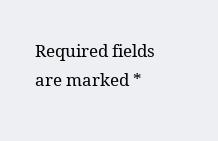Required fields are marked *